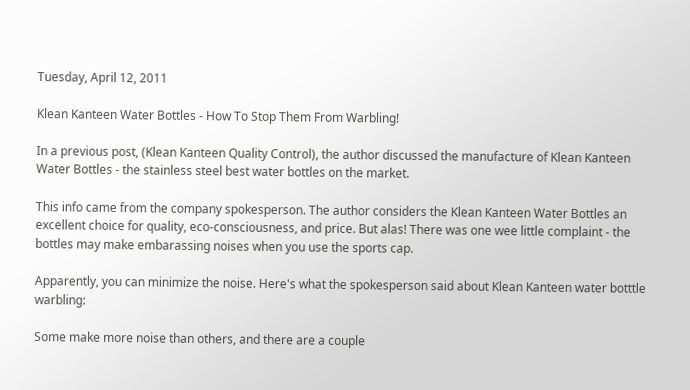Tuesday, April 12, 2011

Klean Kanteen Water Bottles - How To Stop Them From Warbling!

In a previous post, (Klean Kanteen Quality Control), the author discussed the manufacture of Klean Kanteen Water Bottles - the stainless steel best water bottles on the market.

This info came from the company spokesperson. The author considers the Klean Kanteen Water Bottles an excellent choice for quality, eco-consciousness, and price. But alas! There was one wee little complaint - the bottles may make embarassing noises when you use the sports cap.

Apparently, you can minimize the noise. Here's what the spokesperson said about Klean Kanteen water botttle warbling:

Some make more noise than others, and there are a couple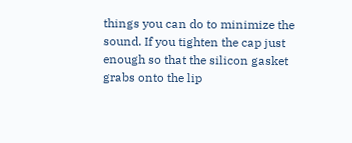things you can do to minimize the sound. If you tighten the cap just enough so that the silicon gasket grabs onto the lip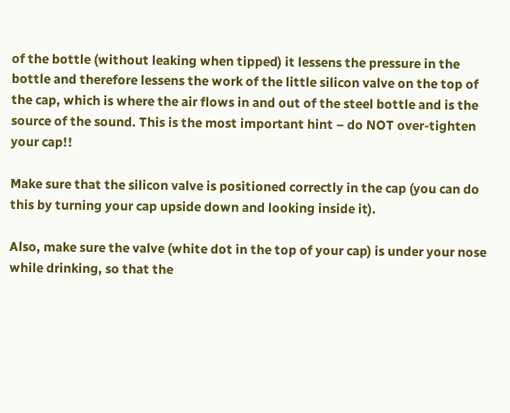of the bottle (without leaking when tipped) it lessens the pressure in the bottle and therefore lessens the work of the little silicon valve on the top of the cap, which is where the air flows in and out of the steel bottle and is the source of the sound. This is the most important hint – do NOT over-tighten your cap!!

Make sure that the silicon valve is positioned correctly in the cap (you can do this by turning your cap upside down and looking inside it).

Also, make sure the valve (white dot in the top of your cap) is under your nose while drinking, so that the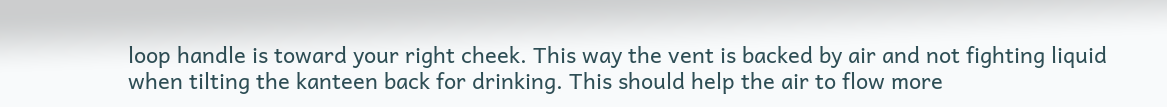loop handle is toward your right cheek. This way the vent is backed by air and not fighting liquid when tilting the kanteen back for drinking. This should help the air to flow more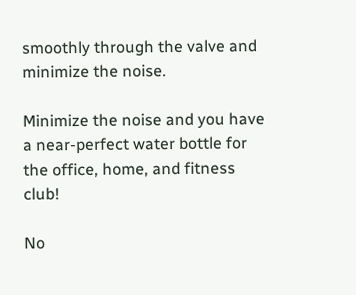smoothly through the valve and minimize the noise.

Minimize the noise and you have a near-perfect water bottle for the office, home, and fitness club!

No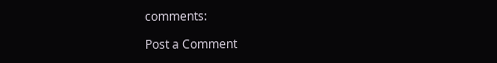comments:

Post a Comment